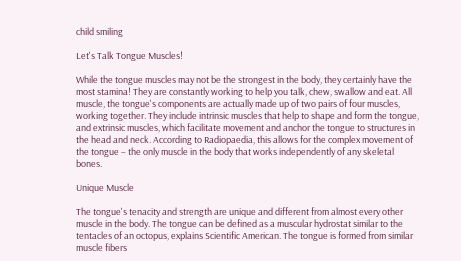child smiling

Let's Talk Tongue Muscles!

While the tongue muscles may not be the strongest in the body, they certainly have the most stamina! They are constantly working to help you talk, chew, swallow and eat. All muscle, the tongue's components are actually made up of two pairs of four muscles, working together. They include intrinsic muscles that help to shape and form the tongue, and extrinsic muscles, which facilitate movement and anchor the tongue to structures in the head and neck. According to Radiopaedia, this allows for the complex movement of the tongue – the only muscle in the body that works independently of any skeletal bones.

Unique Muscle

The tongue's tenacity and strength are unique and different from almost every other muscle in the body. The tongue can be defined as a muscular hydrostat similar to the tentacles of an octopus, explains Scientific American. The tongue is formed from similar muscle fibers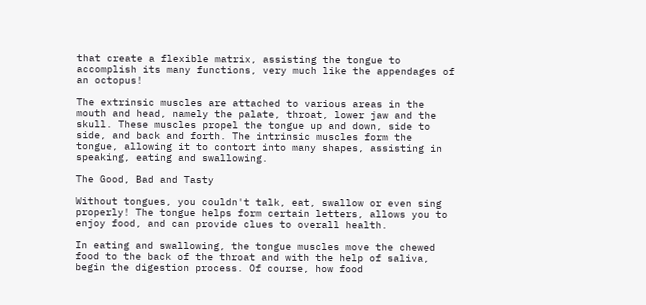that create a flexible matrix, assisting the tongue to accomplish its many functions, very much like the appendages of an octopus!

The extrinsic muscles are attached to various areas in the mouth and head, namely the palate, throat, lower jaw and the skull. These muscles propel the tongue up and down, side to side, and back and forth. The intrinsic muscles form the tongue, allowing it to contort into many shapes, assisting in speaking, eating and swallowing.

The Good, Bad and Tasty

Without tongues, you couldn't talk, eat, swallow or even sing properly! The tongue helps form certain letters, allows you to enjoy food, and can provide clues to overall health.

In eating and swallowing, the tongue muscles move the chewed food to the back of the throat and with the help of saliva, begin the digestion process. Of course, how food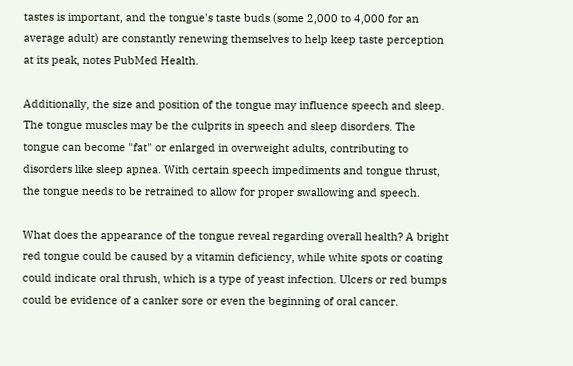tastes is important, and the tongue's taste buds (some 2,000 to 4,000 for an average adult) are constantly renewing themselves to help keep taste perception at its peak, notes PubMed Health.

Additionally, the size and position of the tongue may influence speech and sleep. The tongue muscles may be the culprits in speech and sleep disorders. The tongue can become "fat" or enlarged in overweight adults, contributing to disorders like sleep apnea. With certain speech impediments and tongue thrust, the tongue needs to be retrained to allow for proper swallowing and speech.

What does the appearance of the tongue reveal regarding overall health? A bright red tongue could be caused by a vitamin deficiency, while white spots or coating could indicate oral thrush, which is a type of yeast infection. Ulcers or red bumps could be evidence of a canker sore or even the beginning of oral cancer.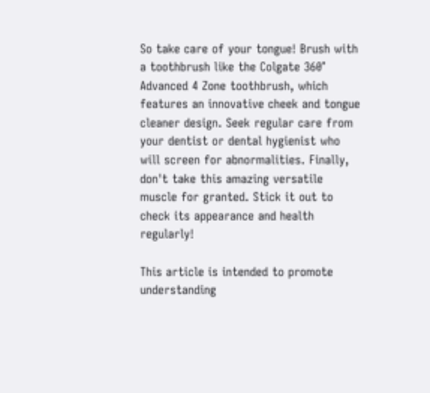So take care of your tongue! Brush with a toothbrush like the Colgate 360° Advanced 4 Zone toothbrush, which features an innovative cheek and tongue cleaner design. Seek regular care from your dentist or dental hygienist who will screen for abnormalities. Finally, don't take this amazing versatile muscle for granted. Stick it out to check its appearance and health regularly!

This article is intended to promote understanding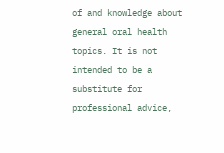of and knowledge about general oral health topics. It is not intended to be a substitute for professional advice,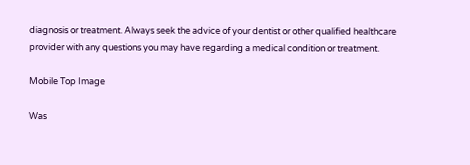diagnosis or treatment. Always seek the advice of your dentist or other qualified healthcare provider with any questions you may have regarding a medical condition or treatment.

Mobile Top Image

Was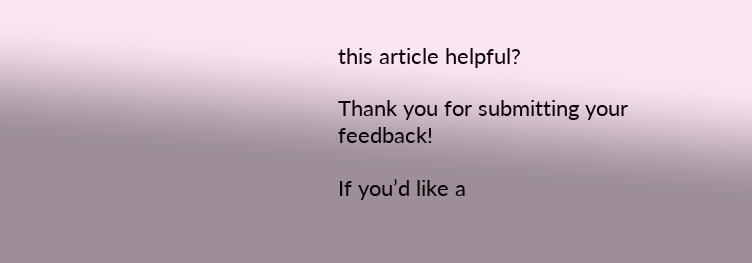this article helpful?

Thank you for submitting your feedback!

If you’d like a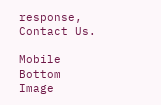response, Contact Us.

Mobile Bottom Image